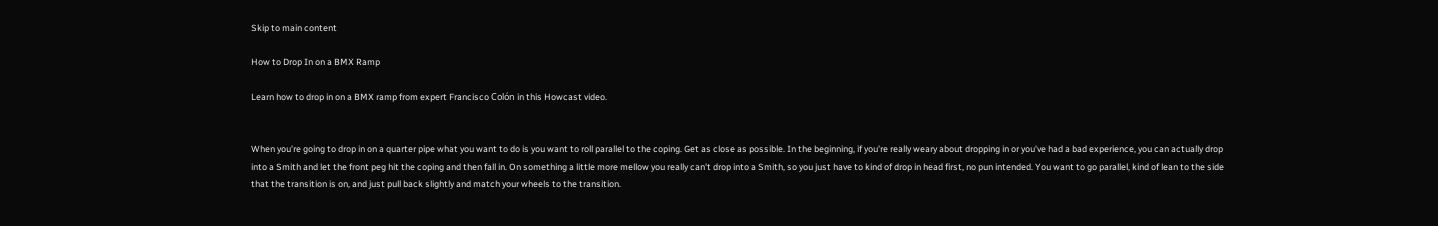Skip to main content

How to Drop In on a BMX Ramp

Learn how to drop in on a BMX ramp from expert Francisco Colón in this Howcast video.


When you're going to drop in on a quarter pipe what you want to do is you want to roll parallel to the coping. Get as close as possible. In the beginning, if you're really weary about dropping in or you've had a bad experience, you can actually drop into a Smith and let the front peg hit the coping and then fall in. On something a little more mellow you really can't drop into a Smith, so you just have to kind of drop in head first, no pun intended. You want to go parallel, kind of lean to the side that the transition is on, and just pull back slightly and match your wheels to the transition.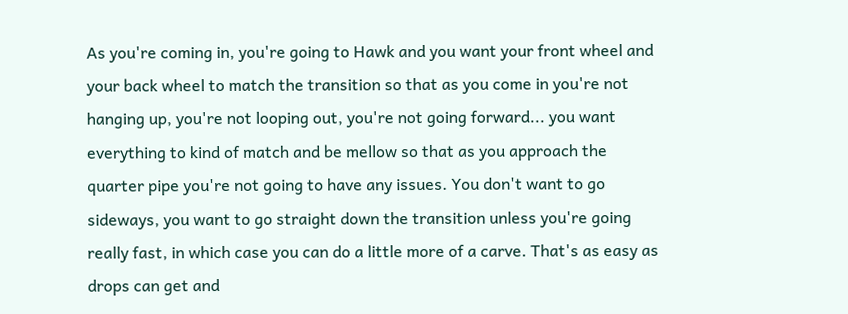As you're coming in, you're going to Hawk and you want your front wheel and your back wheel to match the transition so that as you come in you're not hanging up, you're not looping out, you're not going forward... you want everything to kind of match and be mellow so that as you approach the quarter pipe you're not going to have any issues. You don't want to go sideways, you want to go straight down the transition unless you're going really fast, in which case you can do a little more of a carve. That's as easy as drops can get and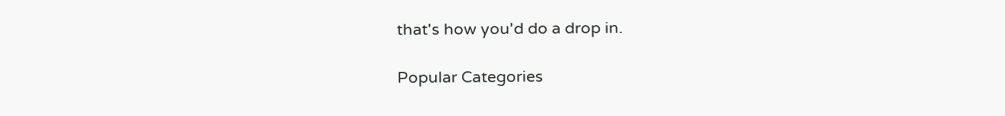that's how you'd do a drop in.

Popular Categories